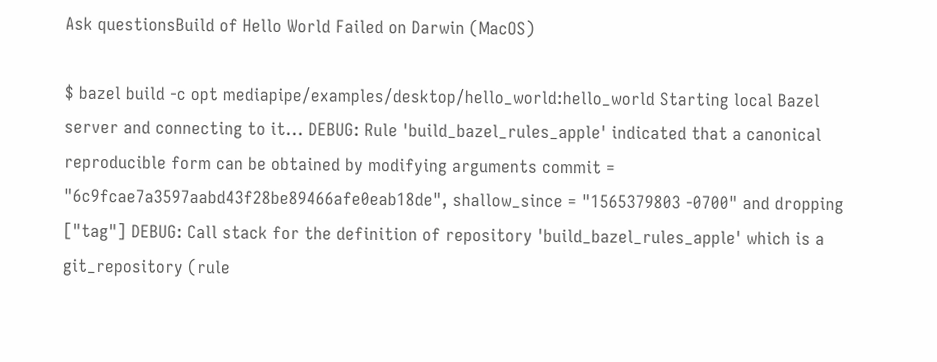Ask questionsBuild of Hello World Failed on Darwin (MacOS)

$ bazel build -c opt mediapipe/examples/desktop/hello_world:hello_world Starting local Bazel server and connecting to it... DEBUG: Rule 'build_bazel_rules_apple' indicated that a canonical reproducible form can be obtained by modifying arguments commit = "6c9fcae7a3597aabd43f28be89466afe0eab18de", shallow_since = "1565379803 -0700" and dropping ["tag"] DEBUG: Call stack for the definition of repository 'build_bazel_rules_apple' which is a git_repository (rule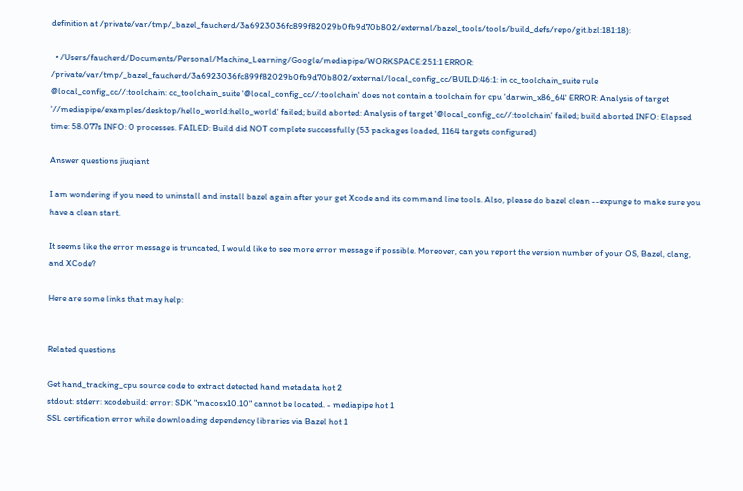definition at /private/var/tmp/_bazel_faucherd/3a6923036fc899f82029b0fb9d70b802/external/bazel_tools/tools/build_defs/repo/git.bzl:181:18):

  • /Users/faucherd/Documents/Personal/Machine_Learning/Google/mediapipe/WORKSPACE:251:1 ERROR: /private/var/tmp/_bazel_faucherd/3a6923036fc899f82029b0fb9d70b802/external/local_config_cc/BUILD:46:1: in cc_toolchain_suite rule @local_config_cc//:toolchain: cc_toolchain_suite '@local_config_cc//:toolchain' does not contain a toolchain for cpu 'darwin_x86_64' ERROR: Analysis of target '//mediapipe/examples/desktop/hello_world:hello_world' failed; build aborted: Analysis of target '@local_config_cc//:toolchain' failed; build aborted INFO: Elapsed time: 58.077s INFO: 0 processes. FAILED: Build did NOT complete successfully (53 packages loaded, 1164 targets configured)

Answer questions jiuqiant

I am wondering if you need to uninstall and install bazel again after your get Xcode and its command line tools. Also, please do bazel clean --expunge to make sure you have a clean start.

It seems like the error message is truncated, I would like to see more error message if possible. Moreover, can you report the version number of your OS, Bazel, clang, and XCode?

Here are some links that may help:


Related questions

Get hand_tracking_cpu source code to extract detected hand metadata hot 2
stdout: stderr: xcodebuild: error: SDK "macosx10.10" cannot be located. - mediapipe hot 1
SSL certification error while downloading dependency libraries via Bazel hot 1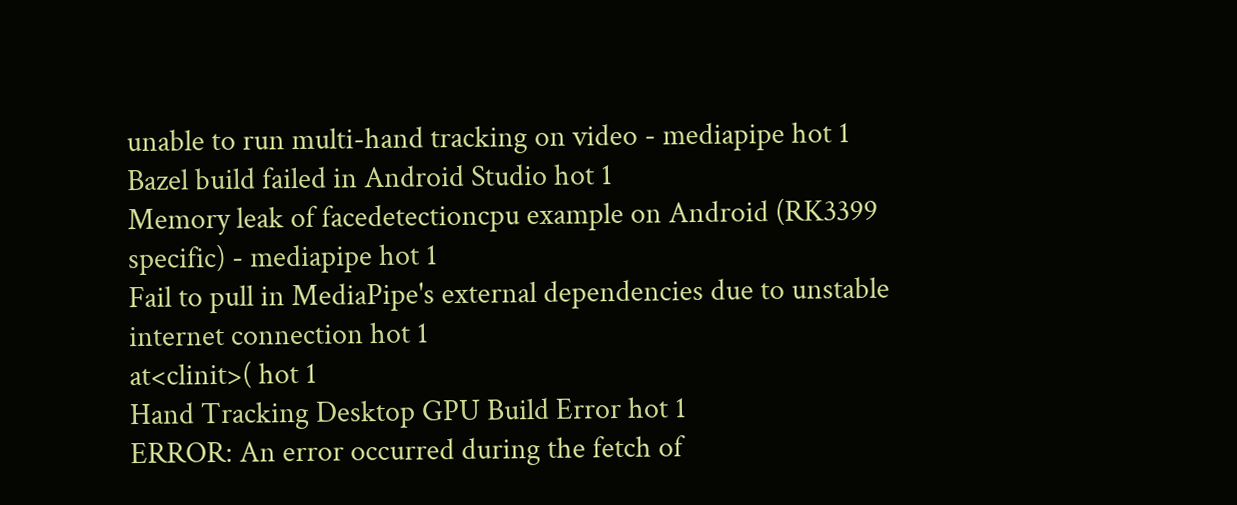unable to run multi-hand tracking on video - mediapipe hot 1
Bazel build failed in Android Studio hot 1
Memory leak of facedetectioncpu example on Android (RK3399 specific) - mediapipe hot 1
Fail to pull in MediaPipe's external dependencies due to unstable internet connection hot 1
at<clinit>( hot 1
Hand Tracking Desktop GPU Build Error hot 1
ERROR: An error occurred during the fetch of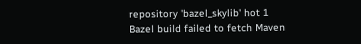repository 'bazel_skylib' hot 1
Bazel build failed to fetch Maven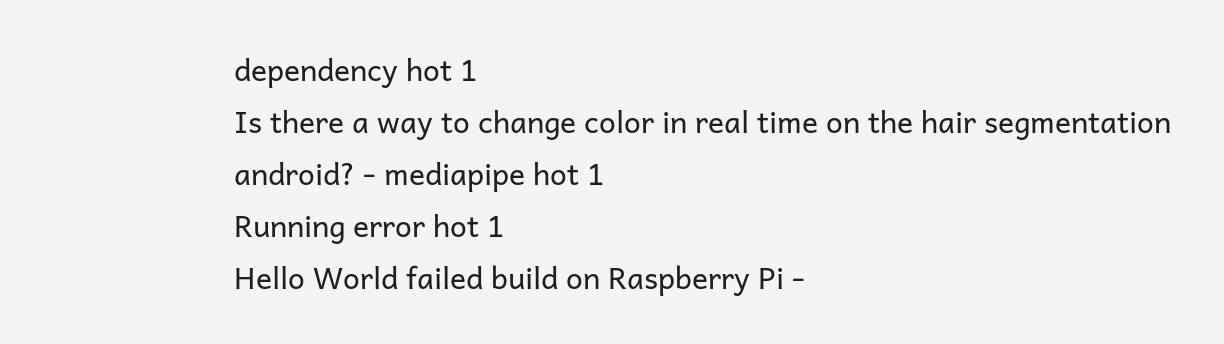dependency hot 1
Is there a way to change color in real time on the hair segmentation android? - mediapipe hot 1
Running error hot 1
Hello World failed build on Raspberry Pi -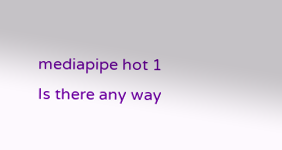mediapipe hot 1
Is there any way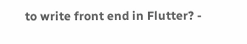to write front end in Flutter? -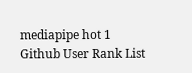mediapipe hot 1
Github User Rank List